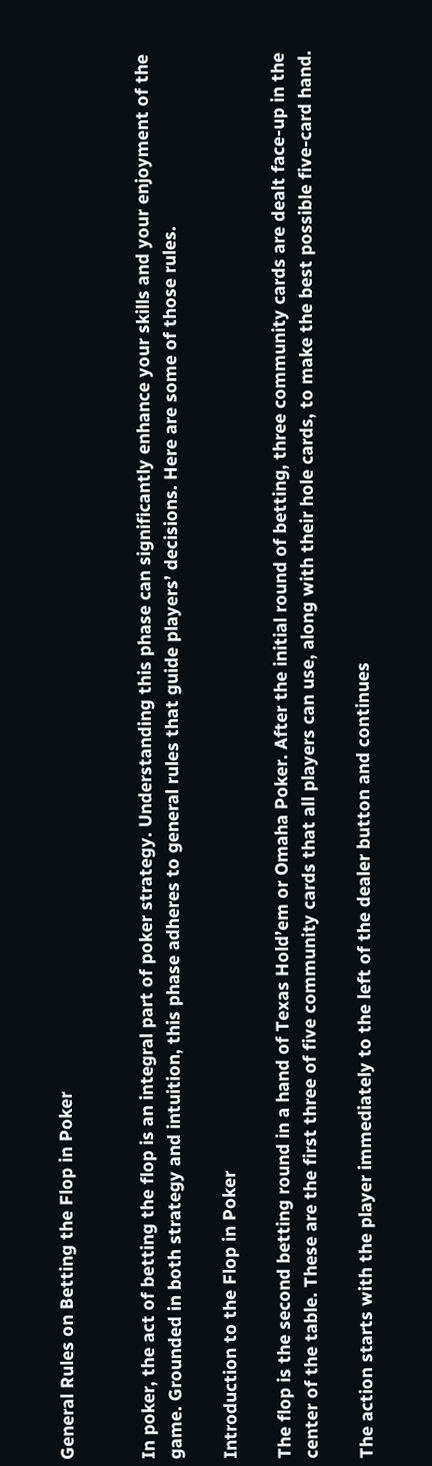General Rules on Betting the Flop in Poker


In poker, the act of betting the flop is an integral part of poker strategy. Understanding this phase can significantly enhance your skills and your enjoyment of the game. Grounded in both strategy and intuition, this phase adheres to general rules that guide players’ decisions. Here are some of those rules.

Introduction to the Flop in Poker

The flop is the second betting round in a hand of Texas Hold’em or Omaha Poker. After the initial round of betting, three community cards are dealt face-up in the center of the table. These are the first three of five community cards that all players can use, along with their hole cards, to make the best possible five-card hand.

The action starts with the player immediately to the left of the dealer button and continues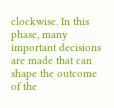clockwise. In this phase, many important decisions are made that can shape the outcome of the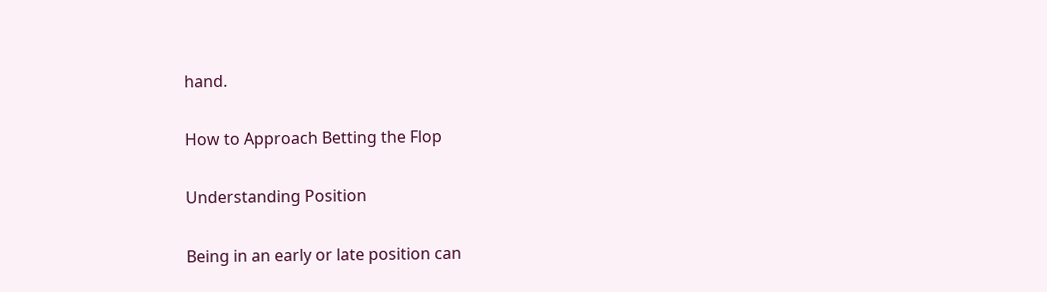hand.

How to Approach Betting the Flop

Understanding Position

Being in an early or late position can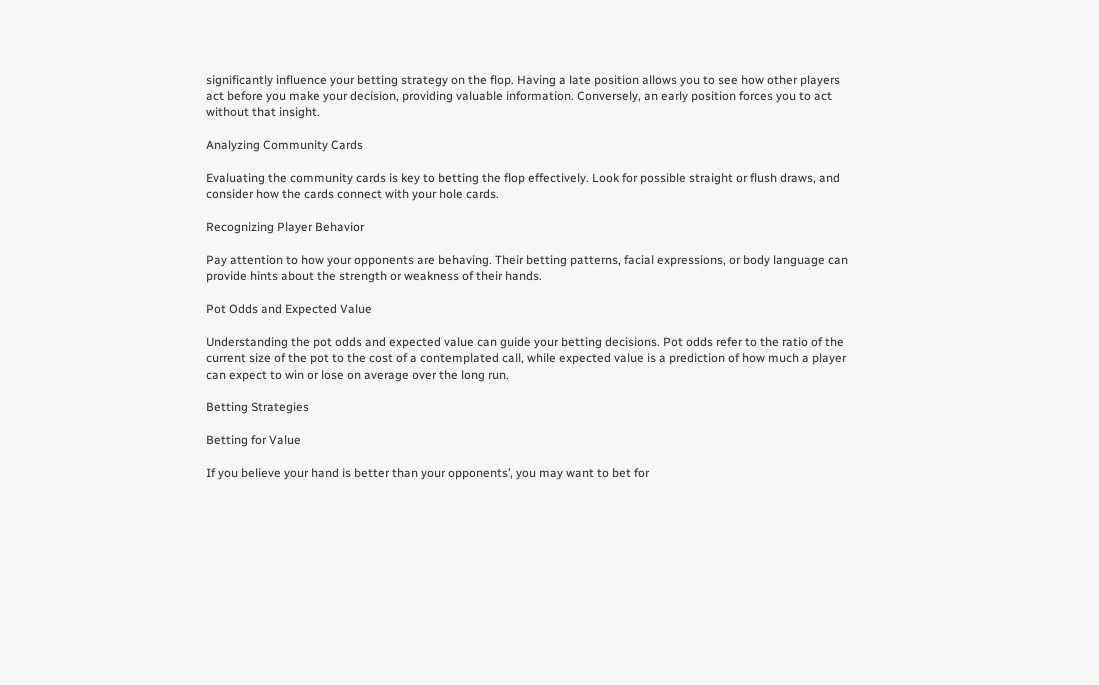significantly influence your betting strategy on the flop. Having a late position allows you to see how other players act before you make your decision, providing valuable information. Conversely, an early position forces you to act without that insight.

Analyzing Community Cards

Evaluating the community cards is key to betting the flop effectively. Look for possible straight or flush draws, and consider how the cards connect with your hole cards.

Recognizing Player Behavior

Pay attention to how your opponents are behaving. Their betting patterns, facial expressions, or body language can provide hints about the strength or weakness of their hands.

Pot Odds and Expected Value

Understanding the pot odds and expected value can guide your betting decisions. Pot odds refer to the ratio of the current size of the pot to the cost of a contemplated call, while expected value is a prediction of how much a player can expect to win or lose on average over the long run.

Betting Strategies

Betting for Value

If you believe your hand is better than your opponents’, you may want to bet for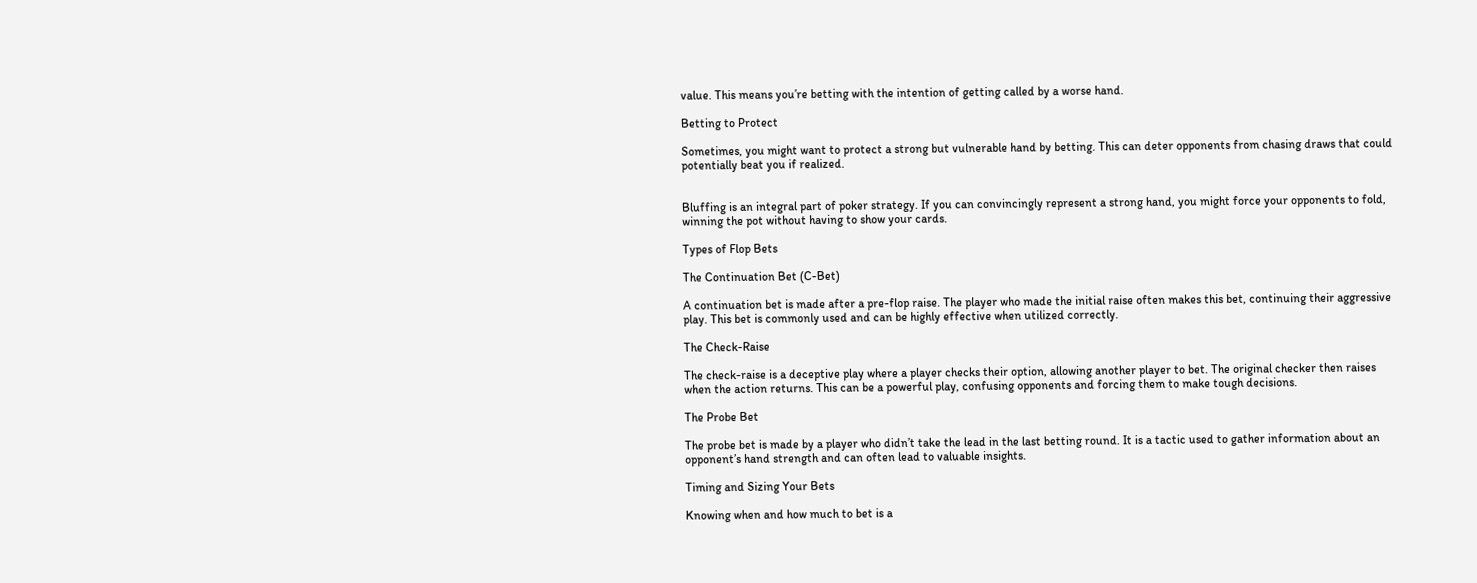value. This means you’re betting with the intention of getting called by a worse hand.

Betting to Protect

Sometimes, you might want to protect a strong but vulnerable hand by betting. This can deter opponents from chasing draws that could potentially beat you if realized.


Bluffing is an integral part of poker strategy. If you can convincingly represent a strong hand, you might force your opponents to fold, winning the pot without having to show your cards.

Types of Flop Bets

The Continuation Bet (C-Bet)

A continuation bet is made after a pre-flop raise. The player who made the initial raise often makes this bet, continuing their aggressive play. This bet is commonly used and can be highly effective when utilized correctly.

The Check-Raise

The check-raise is a deceptive play where a player checks their option, allowing another player to bet. The original checker then raises when the action returns. This can be a powerful play, confusing opponents and forcing them to make tough decisions.

The Probe Bet

The probe bet is made by a player who didn’t take the lead in the last betting round. It is a tactic used to gather information about an opponent’s hand strength and can often lead to valuable insights.

Timing and Sizing Your Bets

Knowing when and how much to bet is a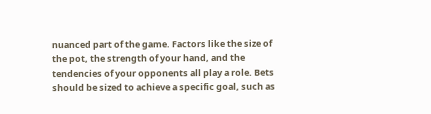nuanced part of the game. Factors like the size of the pot, the strength of your hand, and the tendencies of your opponents all play a role. Bets should be sized to achieve a specific goal, such as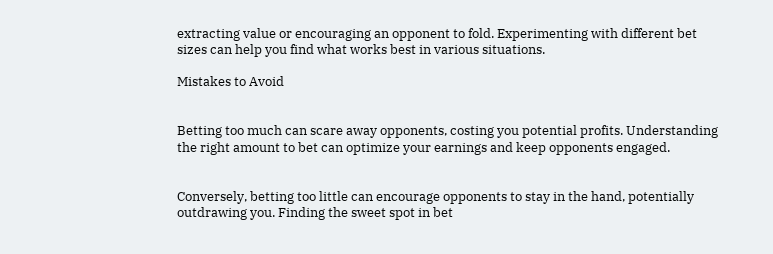extracting value or encouraging an opponent to fold. Experimenting with different bet sizes can help you find what works best in various situations.

Mistakes to Avoid


Betting too much can scare away opponents, costing you potential profits. Understanding the right amount to bet can optimize your earnings and keep opponents engaged.


Conversely, betting too little can encourage opponents to stay in the hand, potentially outdrawing you. Finding the sweet spot in bet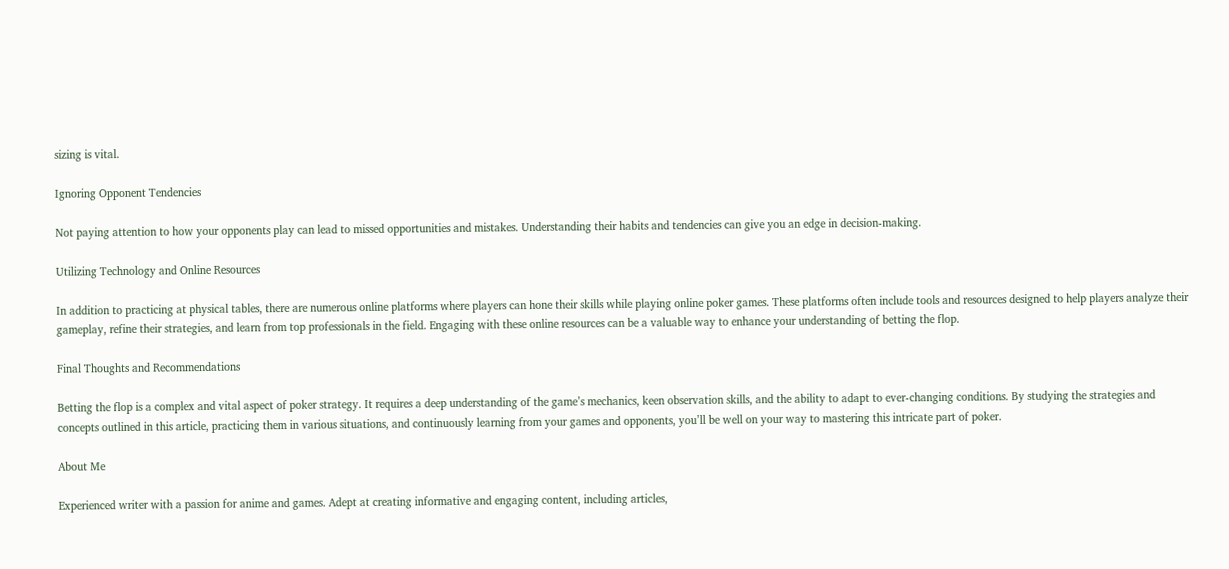sizing is vital.

Ignoring Opponent Tendencies

Not paying attention to how your opponents play can lead to missed opportunities and mistakes. Understanding their habits and tendencies can give you an edge in decision-making.

Utilizing Technology and Online Resources

In addition to practicing at physical tables, there are numerous online platforms where players can hone their skills while playing online poker games. These platforms often include tools and resources designed to help players analyze their gameplay, refine their strategies, and learn from top professionals in the field. Engaging with these online resources can be a valuable way to enhance your understanding of betting the flop.

Final Thoughts and Recommendations

Betting the flop is a complex and vital aspect of poker strategy. It requires a deep understanding of the game’s mechanics, keen observation skills, and the ability to adapt to ever-changing conditions. By studying the strategies and concepts outlined in this article, practicing them in various situations, and continuously learning from your games and opponents, you’ll be well on your way to mastering this intricate part of poker.

About Me

Experienced writer with a passion for anime and games. Adept at creating informative and engaging content, including articles,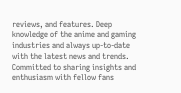reviews, and features. Deep knowledge of the anime and gaming industries and always up-to-date with the latest news and trends. Committed to sharing insights and enthusiasm with fellow fans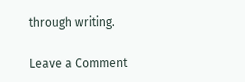through writing.

Leave a Comment